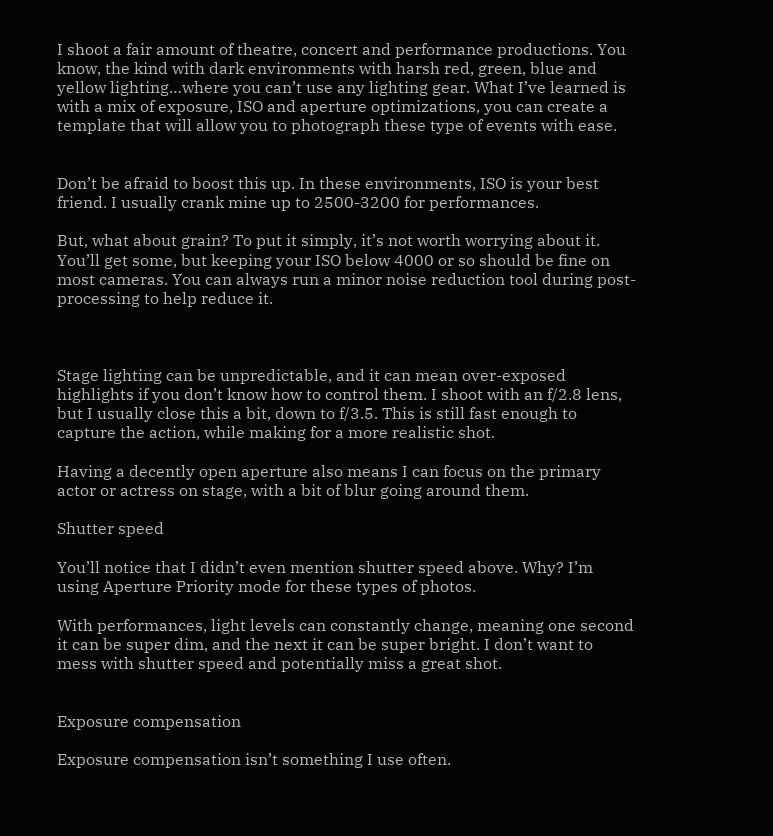I shoot a fair amount of theatre, concert and performance productions. You know, the kind with dark environments with harsh red, green, blue and yellow lighting…where you can’t use any lighting gear. What I’ve learned is with a mix of exposure, ISO and aperture optimizations, you can create a template that will allow you to photograph these type of events with ease.


Don’t be afraid to boost this up. In these environments, ISO is your best friend. I usually crank mine up to 2500-3200 for performances.

But, what about grain? To put it simply, it’s not worth worrying about it. You’ll get some, but keeping your ISO below 4000 or so should be fine on most cameras. You can always run a minor noise reduction tool during post-processing to help reduce it.



Stage lighting can be unpredictable, and it can mean over-exposed highlights if you don’t know how to control them. I shoot with an f/2.8 lens, but I usually close this a bit, down to f/3.5. This is still fast enough to capture the action, while making for a more realistic shot.

Having a decently open aperture also means I can focus on the primary actor or actress on stage, with a bit of blur going around them.

Shutter speed

You’ll notice that I didn’t even mention shutter speed above. Why? I’m using Aperture Priority mode for these types of photos.

With performances, light levels can constantly change, meaning one second it can be super dim, and the next it can be super bright. I don’t want to mess with shutter speed and potentially miss a great shot.


Exposure compensation

Exposure compensation isn’t something I use often.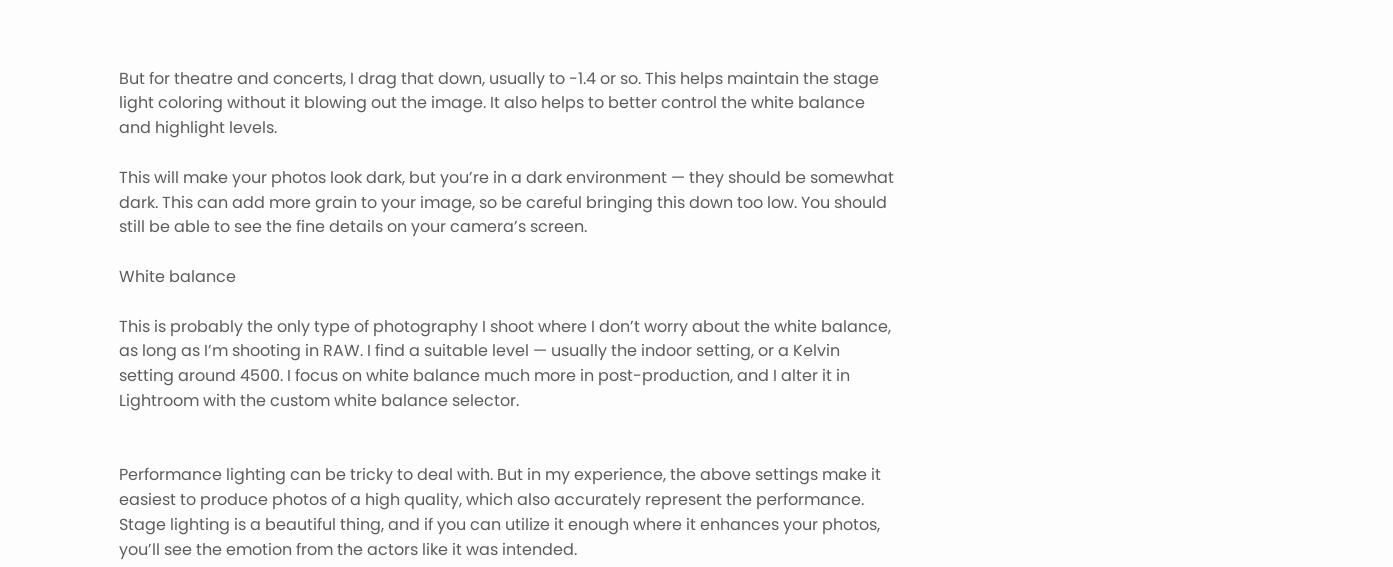But for theatre and concerts, I drag that down, usually to -1.4 or so. This helps maintain the stage light coloring without it blowing out the image. It also helps to better control the white balance and highlight levels.

This will make your photos look dark, but you’re in a dark environment — they should be somewhat dark. This can add more grain to your image, so be careful bringing this down too low. You should still be able to see the fine details on your camera’s screen.

White balance

This is probably the only type of photography I shoot where I don’t worry about the white balance, as long as I’m shooting in RAW. I find a suitable level — usually the indoor setting, or a Kelvin setting around 4500. I focus on white balance much more in post-production, and I alter it in Lightroom with the custom white balance selector.


Performance lighting can be tricky to deal with. But in my experience, the above settings make it easiest to produce photos of a high quality, which also accurately represent the performance. Stage lighting is a beautiful thing, and if you can utilize it enough where it enhances your photos, you’ll see the emotion from the actors like it was intended.